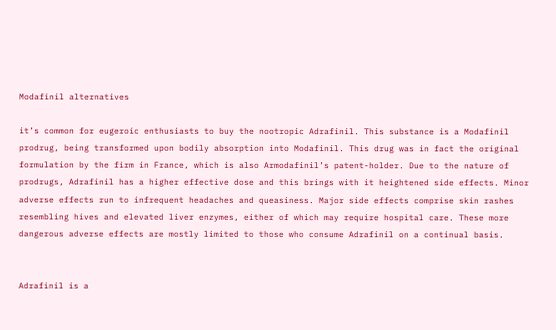Modafinil alternatives

it’s common for eugeroic enthusiasts to buy the nootropic Adrafinil. This substance is a Modafinil prodrug, being transformed upon bodily absorption into Modafinil. This drug was in fact the original formulation by the firm in France, which is also Armodafinil’s patent-holder. Due to the nature of prodrugs, Adrafinil has a higher effective dose and this brings with it heightened side effects. Minor adverse effects run to infrequent headaches and queasiness. Major side effects comprise skin rashes resembling hives and elevated liver enzymes, either of which may require hospital care. These more dangerous adverse effects are mostly limited to those who consume Adrafinil on a continual basis.


Adrafinil is a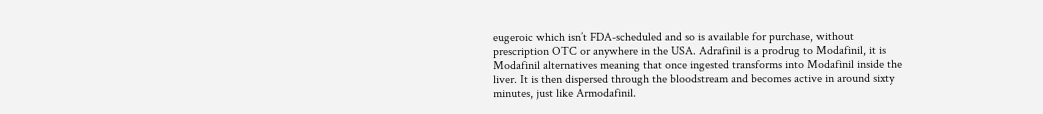eugeroic which isn’t FDA-scheduled and so is available for purchase, without prescription OTC or anywhere in the USA. Adrafinil is a prodrug to Modafinil, it is Modafinil alternatives meaning that once ingested transforms into Modafinil inside the liver. It is then dispersed through the bloodstream and becomes active in around sixty minutes, just like Armodafinil.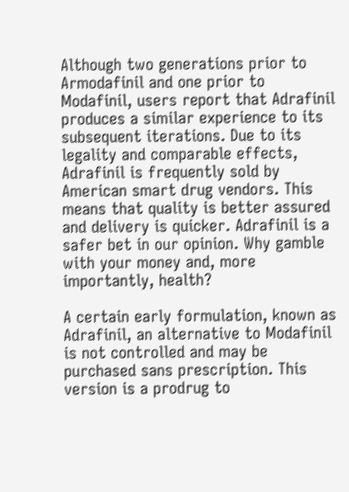Although two generations prior to Armodafinil and one prior to Modafinil, users report that Adrafinil produces a similar experience to its subsequent iterations. Due to its legality and comparable effects, Adrafinil is frequently sold by American smart drug vendors. This means that quality is better assured and delivery is quicker. Adrafinil is a safer bet in our opinion. Why gamble with your money and, more importantly, health?

A certain early formulation, known as Adrafinil, an alternative to Modafinil  is not controlled and may be purchased sans prescription. This version is a prodrug to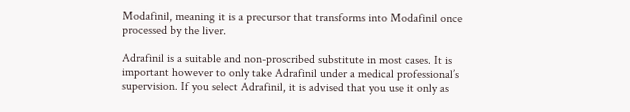Modafinil, meaning it is a precursor that transforms into Modafinil once processed by the liver.

Adrafinil is a suitable and non-proscribed substitute in most cases. It is important however to only take Adrafinil under a medical professional’s supervision. If you select Adrafinil, it is advised that you use it only as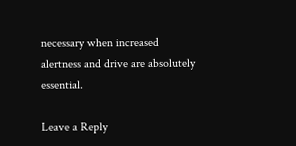necessary when increased alertness and drive are absolutely essential.

Leave a Reply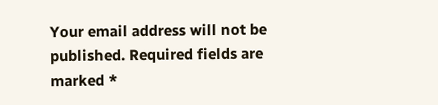Your email address will not be published. Required fields are marked *